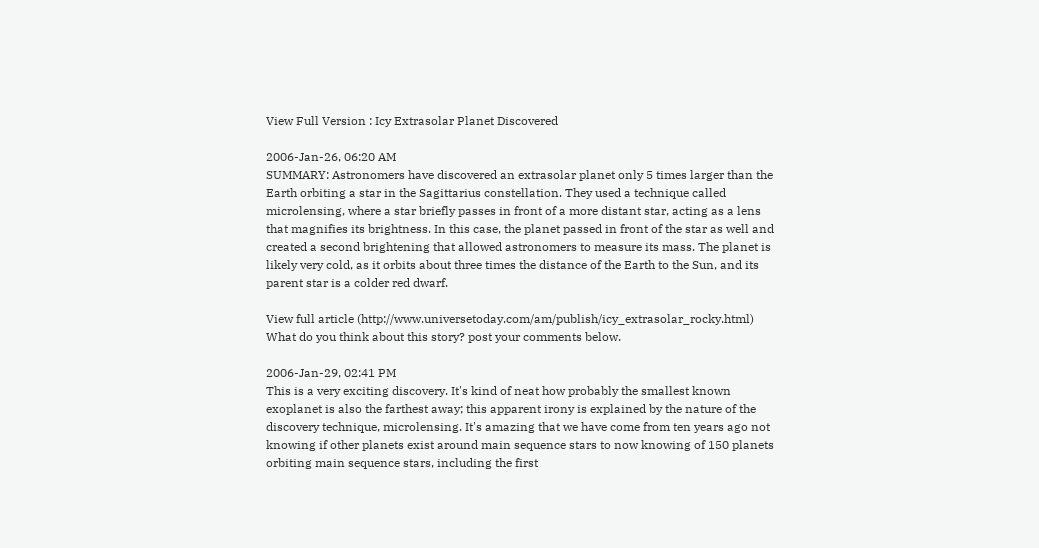View Full Version : Icy Extrasolar Planet Discovered

2006-Jan-26, 06:20 AM
SUMMARY: Astronomers have discovered an extrasolar planet only 5 times larger than the Earth orbiting a star in the Sagittarius constellation. They used a technique called microlensing, where a star briefly passes in front of a more distant star, acting as a lens that magnifies its brightness. In this case, the planet passed in front of the star as well and created a second brightening that allowed astronomers to measure its mass. The planet is likely very cold, as it orbits about three times the distance of the Earth to the Sun, and its parent star is a colder red dwarf.

View full article (http://www.universetoday.com/am/publish/icy_extrasolar_rocky.html)
What do you think about this story? post your comments below.

2006-Jan-29, 02:41 PM
This is a very exciting discovery. It's kind of neat how probably the smallest known exoplanet is also the farthest away; this apparent irony is explained by the nature of the discovery technique, microlensing. It's amazing that we have come from ten years ago not knowing if other planets exist around main sequence stars to now knowing of 150 planets orbiting main sequence stars, including the first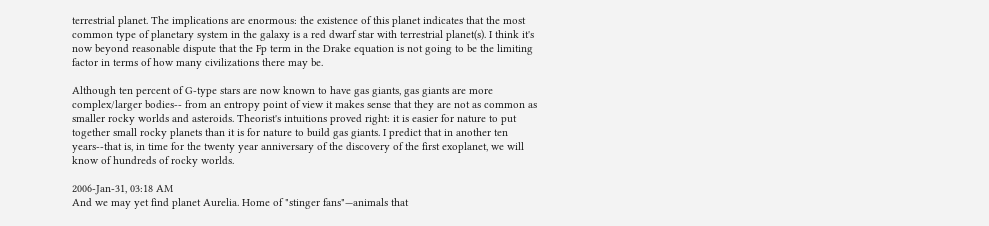terrestrial planet. The implications are enormous: the existence of this planet indicates that the most common type of planetary system in the galaxy is a red dwarf star with terrestrial planet(s). I think it's now beyond reasonable dispute that the Fp term in the Drake equation is not going to be the limiting factor in terms of how many civilizations there may be.

Although ten percent of G-type stars are now known to have gas giants, gas giants are more complex/larger bodies-- from an entropy point of view it makes sense that they are not as common as smaller rocky worlds and asteroids. Theorist's intuitions proved right: it is easier for nature to put together small rocky planets than it is for nature to build gas giants. I predict that in another ten years--that is, in time for the twenty year anniversary of the discovery of the first exoplanet, we will know of hundreds of rocky worlds.

2006-Jan-31, 03:18 AM
And we may yet find planet Aurelia. Home of "stinger fans"—animals that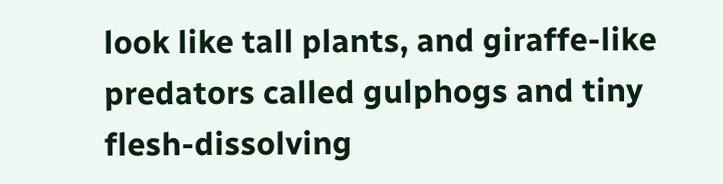look like tall plants, and giraffe-like predators called gulphogs and tiny flesh-dissolving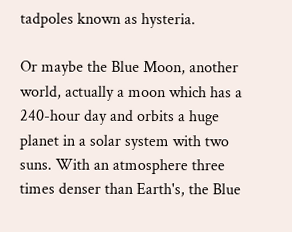tadpoles known as hysteria.

Or maybe the Blue Moon, another world, actually a moon which has a 240-hour day and orbits a huge planet in a solar system with two suns. With an atmosphere three times denser than Earth's, the Blue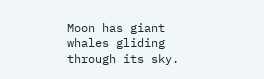Moon has giant whales gliding through its sky.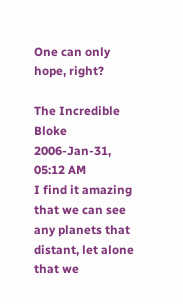One can only hope, right?

The Incredible Bloke
2006-Jan-31, 05:12 AM
I find it amazing that we can see any planets that distant, let alone that we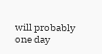will probably one day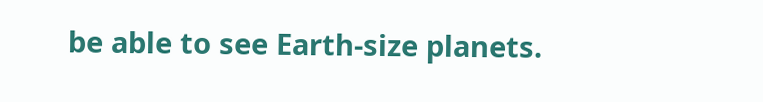be able to see Earth-size planets.